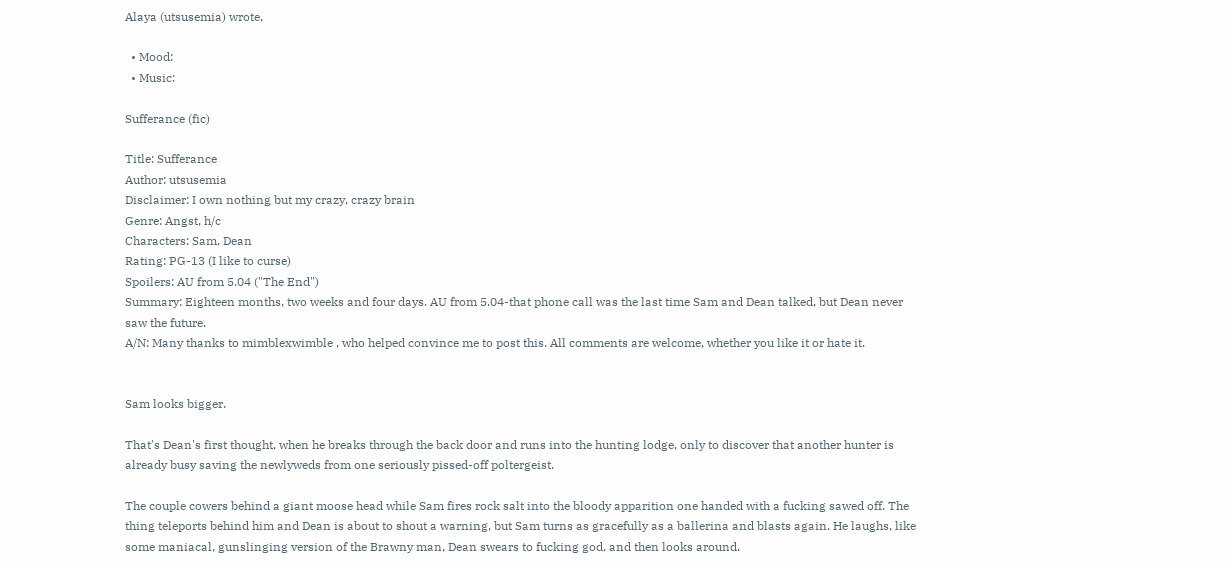Alaya (utsusemia) wrote,

  • Mood:
  • Music:

Sufferance (fic)

Title: Sufferance
Author: utsusemia
Disclaimer: I own nothing but my crazy, crazy brain
Genre: Angst, h/c
Characters: Sam, Dean
Rating: PG-13 (I like to curse)
Spoilers: AU from 5.04 ("The End")
Summary: Eighteen months, two weeks and four days. AU from 5.04-that phone call was the last time Sam and Dean talked, but Dean never saw the future.
A/N: Many thanks to mimblexwimble , who helped convince me to post this. All comments are welcome, whether you like it or hate it.


Sam looks bigger.

That's Dean's first thought, when he breaks through the back door and runs into the hunting lodge, only to discover that another hunter is already busy saving the newlyweds from one seriously pissed-off poltergeist.

The couple cowers behind a giant moose head while Sam fires rock salt into the bloody apparition one handed with a fucking sawed off. The thing teleports behind him and Dean is about to shout a warning, but Sam turns as gracefully as a ballerina and blasts again. He laughs, like some maniacal, gunslinging version of the Brawny man, Dean swears to fucking god, and then looks around.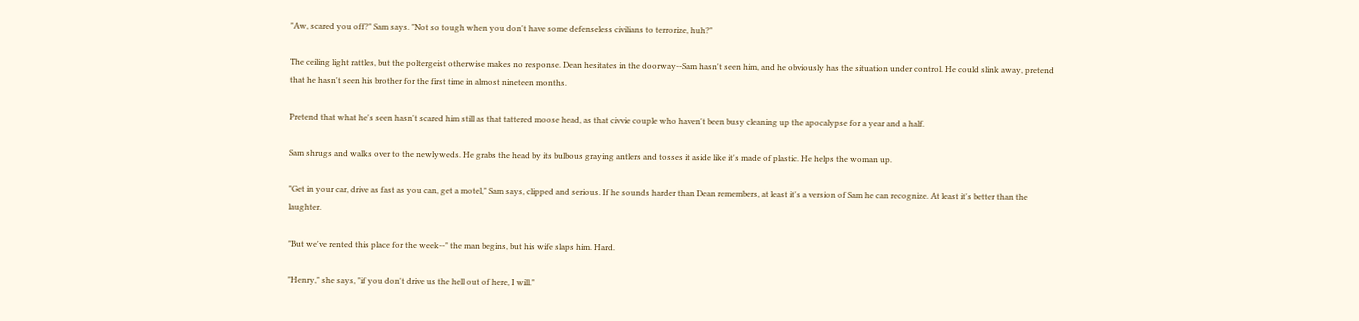"Aw, scared you off?" Sam says. "Not so tough when you don't have some defenseless civilians to terrorize, huh?"

The ceiling light rattles, but the poltergeist otherwise makes no response. Dean hesitates in the doorway--Sam hasn't seen him, and he obviously has the situation under control. He could slink away, pretend that he hasn't seen his brother for the first time in almost nineteen months.

Pretend that what he's seen hasn't scared him still as that tattered moose head, as that civvie couple who haven't been busy cleaning up the apocalypse for a year and a half.

Sam shrugs and walks over to the newlyweds. He grabs the head by its bulbous graying antlers and tosses it aside like it's made of plastic. He helps the woman up.

"Get in your car, drive as fast as you can, get a motel," Sam says, clipped and serious. If he sounds harder than Dean remembers, at least it's a version of Sam he can recognize. At least it's better than the laughter.

"But we've rented this place for the week--" the man begins, but his wife slaps him. Hard.

"Henry," she says, "if you don't drive us the hell out of here, I will."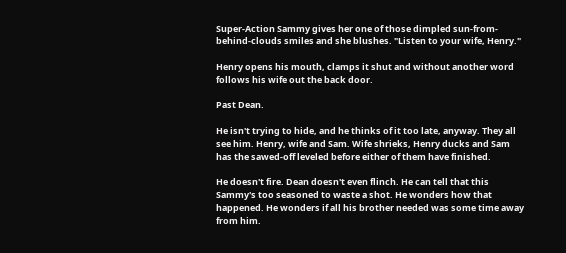Super-Action Sammy gives her one of those dimpled sun-from-behind-clouds smiles and she blushes. "Listen to your wife, Henry."

Henry opens his mouth, clamps it shut and without another word follows his wife out the back door.

Past Dean.

He isn't trying to hide, and he thinks of it too late, anyway. They all see him. Henry, wife and Sam. Wife shrieks, Henry ducks and Sam has the sawed-off leveled before either of them have finished.

He doesn't fire. Dean doesn't even flinch. He can tell that this Sammy's too seasoned to waste a shot. He wonders how that happened. He wonders if all his brother needed was some time away from him.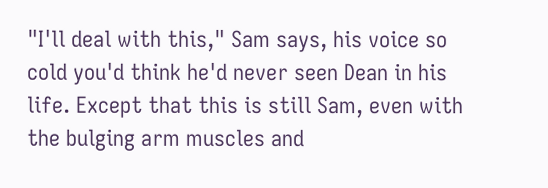"I'll deal with this," Sam says, his voice so cold you'd think he'd never seen Dean in his life. Except that this is still Sam, even with the bulging arm muscles and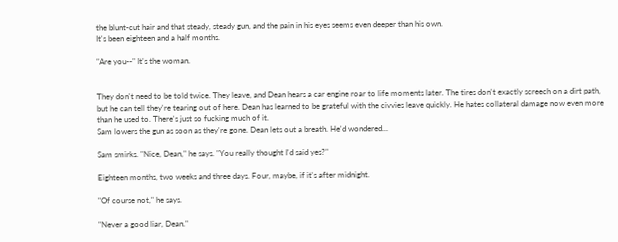the blunt-cut hair and that steady, steady gun, and the pain in his eyes seems even deeper than his own.
It's been eighteen and a half months.

"Are you--" It's the woman.


They don't need to be told twice. They leave, and Dean hears a car engine roar to life moments later. The tires don't exactly screech on a dirt path, but he can tell they're tearing out of here. Dean has learned to be grateful with the civvies leave quickly. He hates collateral damage now even more than he used to. There's just so fucking much of it.
Sam lowers the gun as soon as they're gone. Dean lets out a breath. He'd wondered...

Sam smirks. "Nice, Dean," he says. "You really thought I'd said yes?"

Eighteen months, two weeks and three days. Four, maybe, if it's after midnight.

"Of course not," he says.

"Never a good liar, Dean."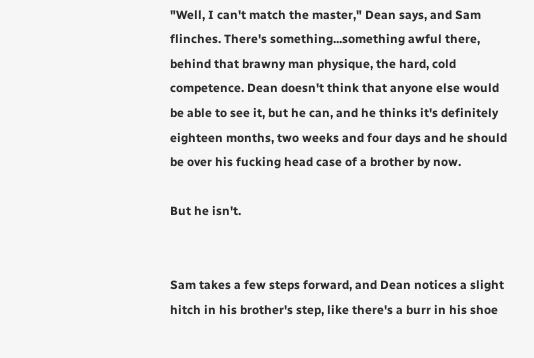"Well, I can't match the master," Dean says, and Sam flinches. There's something...something awful there, behind that brawny man physique, the hard, cold competence. Dean doesn't think that anyone else would be able to see it, but he can, and he thinks it's definitely eighteen months, two weeks and four days and he should be over his fucking head case of a brother by now.

But he isn't.


Sam takes a few steps forward, and Dean notices a slight hitch in his brother's step, like there's a burr in his shoe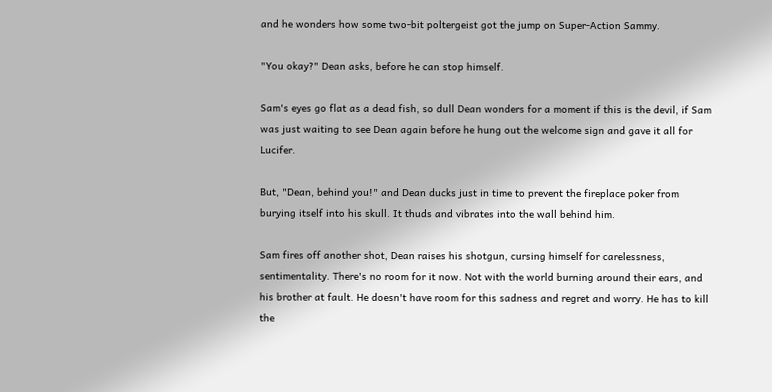and he wonders how some two-bit poltergeist got the jump on Super-Action Sammy.

"You okay?" Dean asks, before he can stop himself.

Sam's eyes go flat as a dead fish, so dull Dean wonders for a moment if this is the devil, if Sam was just waiting to see Dean again before he hung out the welcome sign and gave it all for Lucifer.

But, "Dean, behind you!" and Dean ducks just in time to prevent the fireplace poker from burying itself into his skull. It thuds and vibrates into the wall behind him.

Sam fires off another shot, Dean raises his shotgun, cursing himself for carelessness, sentimentality. There's no room for it now. Not with the world burning around their ears, and his brother at fault. He doesn't have room for this sadness and regret and worry. He has to kill the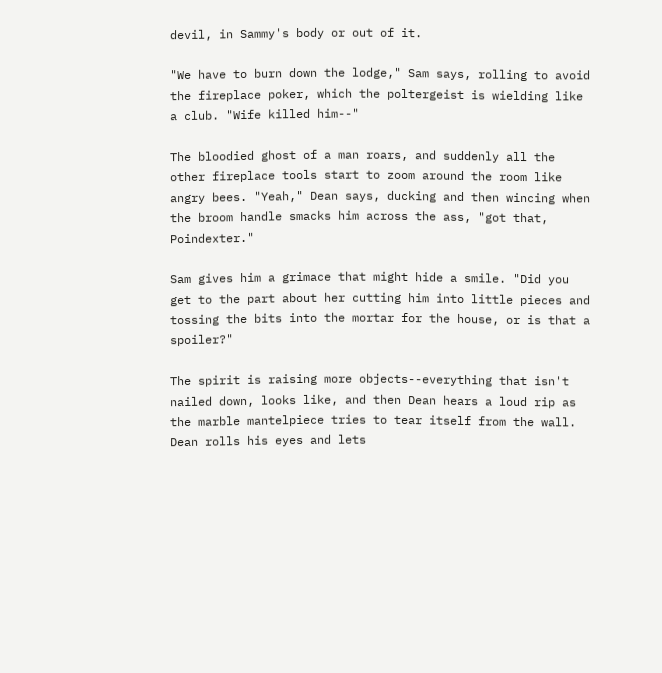devil, in Sammy's body or out of it.

"We have to burn down the lodge," Sam says, rolling to avoid the fireplace poker, which the poltergeist is wielding like a club. "Wife killed him--"

The bloodied ghost of a man roars, and suddenly all the other fireplace tools start to zoom around the room like angry bees. "Yeah," Dean says, ducking and then wincing when the broom handle smacks him across the ass, "got that, Poindexter."

Sam gives him a grimace that might hide a smile. "Did you get to the part about her cutting him into little pieces and tossing the bits into the mortar for the house, or is that a spoiler?"

The spirit is raising more objects--everything that isn't nailed down, looks like, and then Dean hears a loud rip as the marble mantelpiece tries to tear itself from the wall. Dean rolls his eyes and lets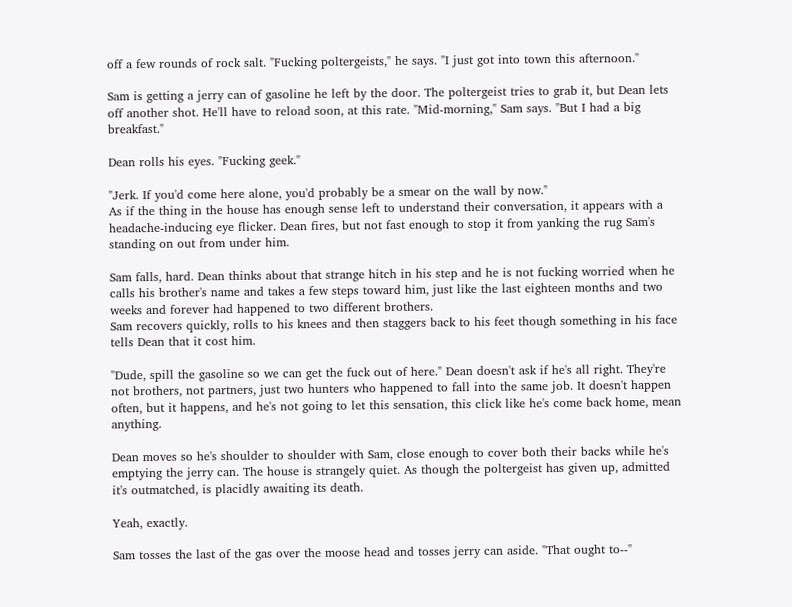off a few rounds of rock salt. "Fucking poltergeists," he says. "I just got into town this afternoon."

Sam is getting a jerry can of gasoline he left by the door. The poltergeist tries to grab it, but Dean lets off another shot. He'll have to reload soon, at this rate. "Mid-morning," Sam says. "But I had a big breakfast."

Dean rolls his eyes. "Fucking geek."

"Jerk. If you'd come here alone, you'd probably be a smear on the wall by now."
As if the thing in the house has enough sense left to understand their conversation, it appears with a headache-inducing eye flicker. Dean fires, but not fast enough to stop it from yanking the rug Sam's standing on out from under him.

Sam falls, hard. Dean thinks about that strange hitch in his step and he is not fucking worried when he calls his brother's name and takes a few steps toward him, just like the last eighteen months and two weeks and forever had happened to two different brothers.
Sam recovers quickly, rolls to his knees and then staggers back to his feet though something in his face tells Dean that it cost him.

"Dude, spill the gasoline so we can get the fuck out of here." Dean doesn't ask if he's all right. They're not brothers, not partners, just two hunters who happened to fall into the same job. It doesn't happen often, but it happens, and he's not going to let this sensation, this click like he's come back home, mean anything.

Dean moves so he's shoulder to shoulder with Sam, close enough to cover both their backs while he's emptying the jerry can. The house is strangely quiet. As though the poltergeist has given up, admitted it's outmatched, is placidly awaiting its death.

Yeah, exactly.

Sam tosses the last of the gas over the moose head and tosses jerry can aside. "That ought to--"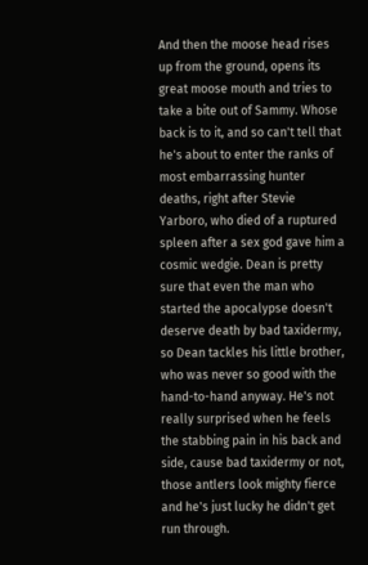And then the moose head rises up from the ground, opens its great moose mouth and tries to take a bite out of Sammy. Whose back is to it, and so can't tell that he's about to enter the ranks of most embarrassing hunter deaths, right after Stevie Yarboro, who died of a ruptured spleen after a sex god gave him a cosmic wedgie. Dean is pretty sure that even the man who started the apocalypse doesn't deserve death by bad taxidermy, so Dean tackles his little brother, who was never so good with the hand-to-hand anyway. He's not really surprised when he feels the stabbing pain in his back and side, cause bad taxidermy or not, those antlers look mighty fierce and he's just lucky he didn't get run through.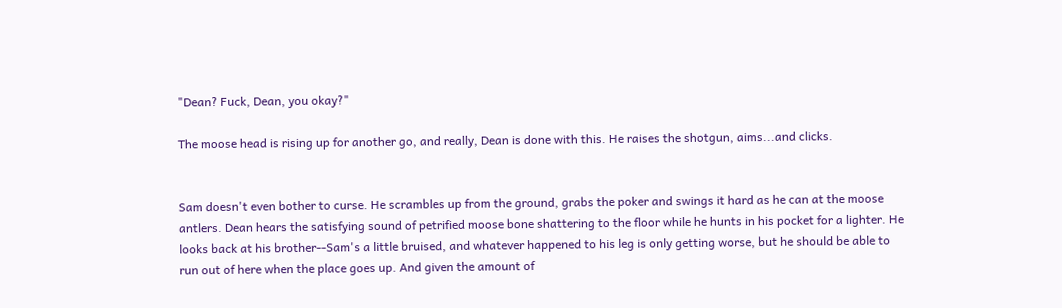"Dean? Fuck, Dean, you okay?"

The moose head is rising up for another go, and really, Dean is done with this. He raises the shotgun, aims...and clicks.


Sam doesn't even bother to curse. He scrambles up from the ground, grabs the poker and swings it hard as he can at the moose antlers. Dean hears the satisfying sound of petrified moose bone shattering to the floor while he hunts in his pocket for a lighter. He looks back at his brother--Sam's a little bruised, and whatever happened to his leg is only getting worse, but he should be able to run out of here when the place goes up. And given the amount of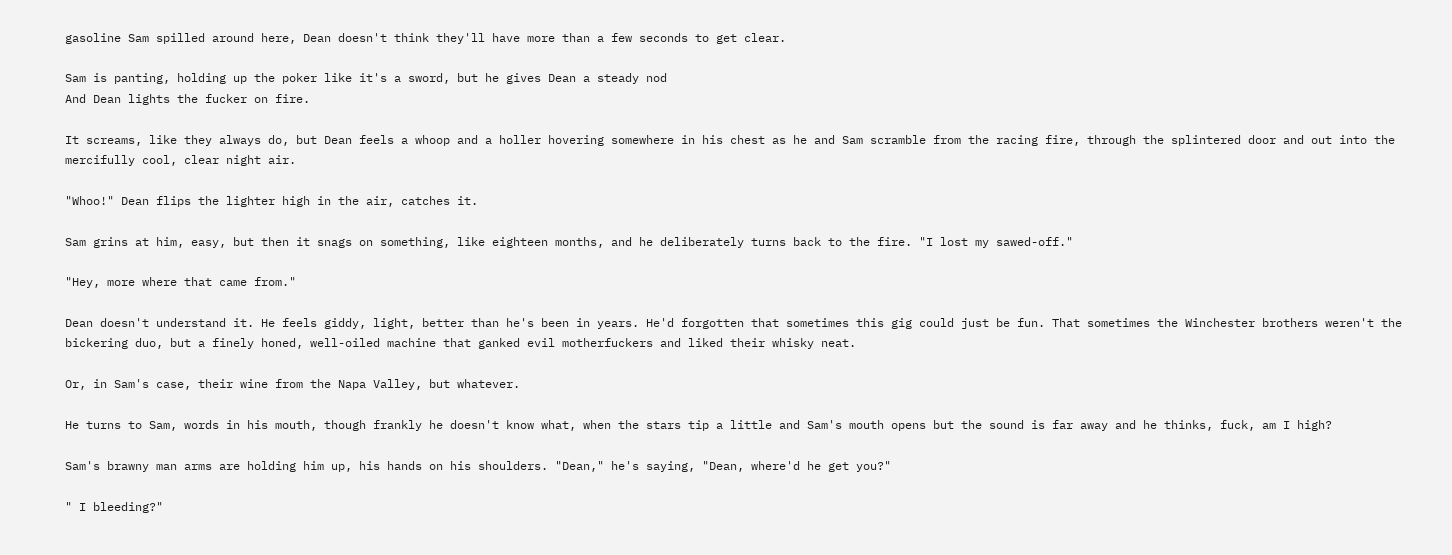gasoline Sam spilled around here, Dean doesn't think they'll have more than a few seconds to get clear.

Sam is panting, holding up the poker like it's a sword, but he gives Dean a steady nod
And Dean lights the fucker on fire.

It screams, like they always do, but Dean feels a whoop and a holler hovering somewhere in his chest as he and Sam scramble from the racing fire, through the splintered door and out into the mercifully cool, clear night air.

"Whoo!" Dean flips the lighter high in the air, catches it.

Sam grins at him, easy, but then it snags on something, like eighteen months, and he deliberately turns back to the fire. "I lost my sawed-off."

"Hey, more where that came from."

Dean doesn't understand it. He feels giddy, light, better than he's been in years. He'd forgotten that sometimes this gig could just be fun. That sometimes the Winchester brothers weren't the bickering duo, but a finely honed, well-oiled machine that ganked evil motherfuckers and liked their whisky neat.

Or, in Sam's case, their wine from the Napa Valley, but whatever.

He turns to Sam, words in his mouth, though frankly he doesn't know what, when the stars tip a little and Sam's mouth opens but the sound is far away and he thinks, fuck, am I high?

Sam's brawny man arms are holding him up, his hands on his shoulders. "Dean," he's saying, "Dean, where'd he get you?"

" I bleeding?"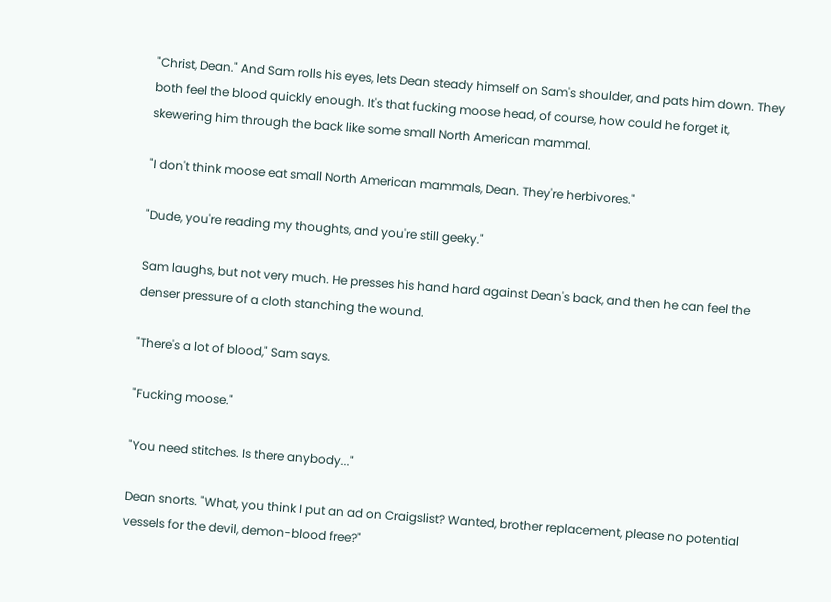"Christ, Dean." And Sam rolls his eyes, lets Dean steady himself on Sam's shoulder, and pats him down. They both feel the blood quickly enough. It's that fucking moose head, of course, how could he forget it, skewering him through the back like some small North American mammal.

"I don't think moose eat small North American mammals, Dean. They're herbivores."

"Dude, you're reading my thoughts, and you're still geeky."

Sam laughs, but not very much. He presses his hand hard against Dean's back, and then he can feel the denser pressure of a cloth stanching the wound.

"There's a lot of blood," Sam says.

"Fucking moose."

"You need stitches. Is there anybody..."

Dean snorts. "What, you think I put an ad on Craigslist? Wanted, brother replacement, please no potential vessels for the devil, demon-blood free?"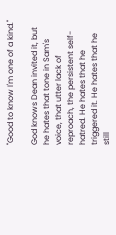"Good to know I'm one of a kind."

God knows Dean invited it, but he hates that tone in Sam's voice, that utter lack of reproach, the persistent self-hatred. He hates that he triggered it. He hates that he still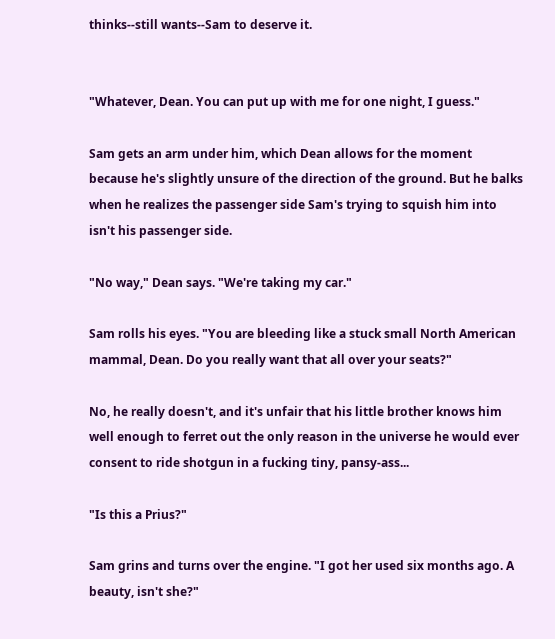thinks--still wants--Sam to deserve it.


"Whatever, Dean. You can put up with me for one night, I guess."

Sam gets an arm under him, which Dean allows for the moment because he's slightly unsure of the direction of the ground. But he balks when he realizes the passenger side Sam's trying to squish him into isn't his passenger side.

"No way," Dean says. "We're taking my car."

Sam rolls his eyes. "You are bleeding like a stuck small North American mammal, Dean. Do you really want that all over your seats?"

No, he really doesn't, and it's unfair that his little brother knows him well enough to ferret out the only reason in the universe he would ever consent to ride shotgun in a fucking tiny, pansy-ass...

"Is this a Prius?"

Sam grins and turns over the engine. "I got her used six months ago. A beauty, isn't she?"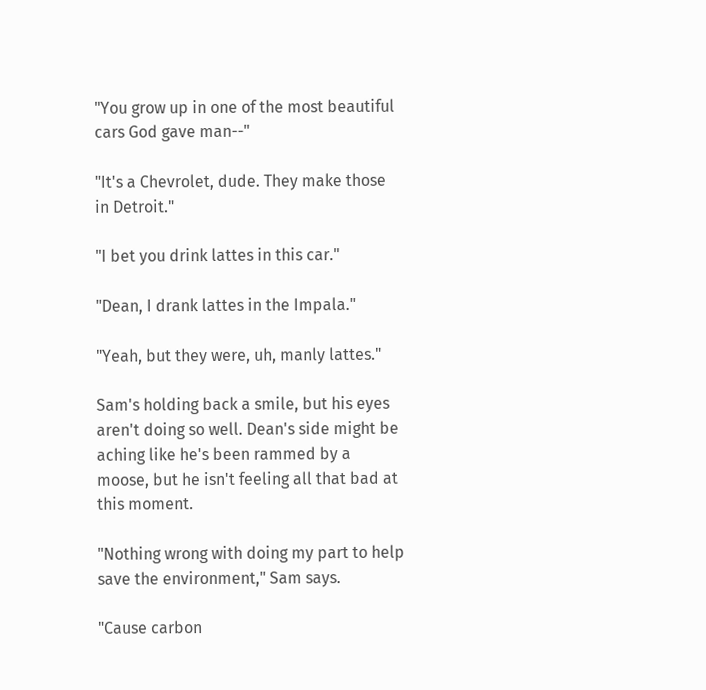"You grow up in one of the most beautiful cars God gave man--"

"It's a Chevrolet, dude. They make those in Detroit."

"I bet you drink lattes in this car."

"Dean, I drank lattes in the Impala."

"Yeah, but they were, uh, manly lattes."

Sam's holding back a smile, but his eyes aren't doing so well. Dean's side might be aching like he's been rammed by a moose, but he isn't feeling all that bad at this moment.

"Nothing wrong with doing my part to help save the environment," Sam says.

"Cause carbon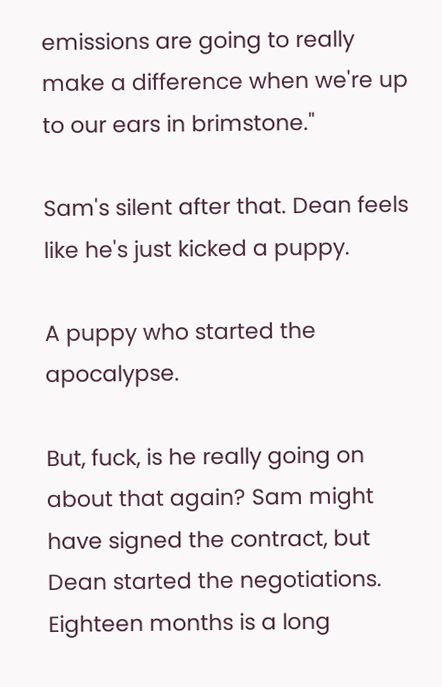emissions are going to really make a difference when we're up to our ears in brimstone."

Sam's silent after that. Dean feels like he's just kicked a puppy.

A puppy who started the apocalypse.

But, fuck, is he really going on about that again? Sam might have signed the contract, but Dean started the negotiations. Eighteen months is a long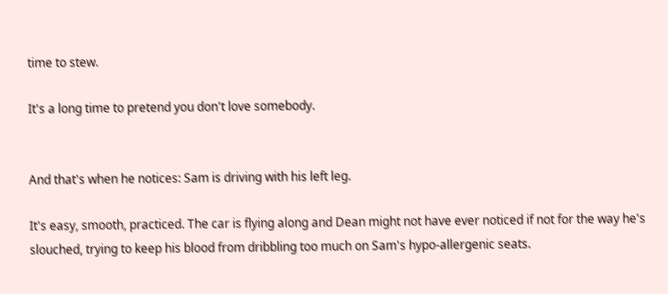time to stew.

It's a long time to pretend you don't love somebody.


And that's when he notices: Sam is driving with his left leg.

It's easy, smooth, practiced. The car is flying along and Dean might not have ever noticed if not for the way he's slouched, trying to keep his blood from dribbling too much on Sam's hypo-allergenic seats.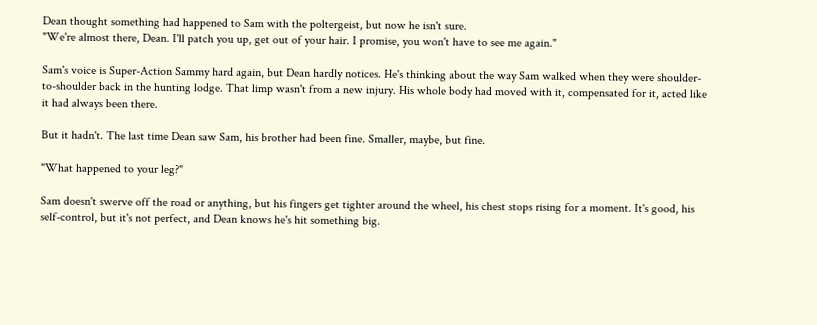Dean thought something had happened to Sam with the poltergeist, but now he isn't sure.
"We're almost there, Dean. I'll patch you up, get out of your hair. I promise, you won't have to see me again."

Sam's voice is Super-Action Sammy hard again, but Dean hardly notices. He's thinking about the way Sam walked when they were shoulder-to-shoulder back in the hunting lodge. That limp wasn't from a new injury. His whole body had moved with it, compensated for it, acted like it had always been there.

But it hadn't. The last time Dean saw Sam, his brother had been fine. Smaller, maybe, but fine.

"What happened to your leg?"

Sam doesn't swerve off the road or anything, but his fingers get tighter around the wheel, his chest stops rising for a moment. It's good, his self-control, but it's not perfect, and Dean knows he's hit something big.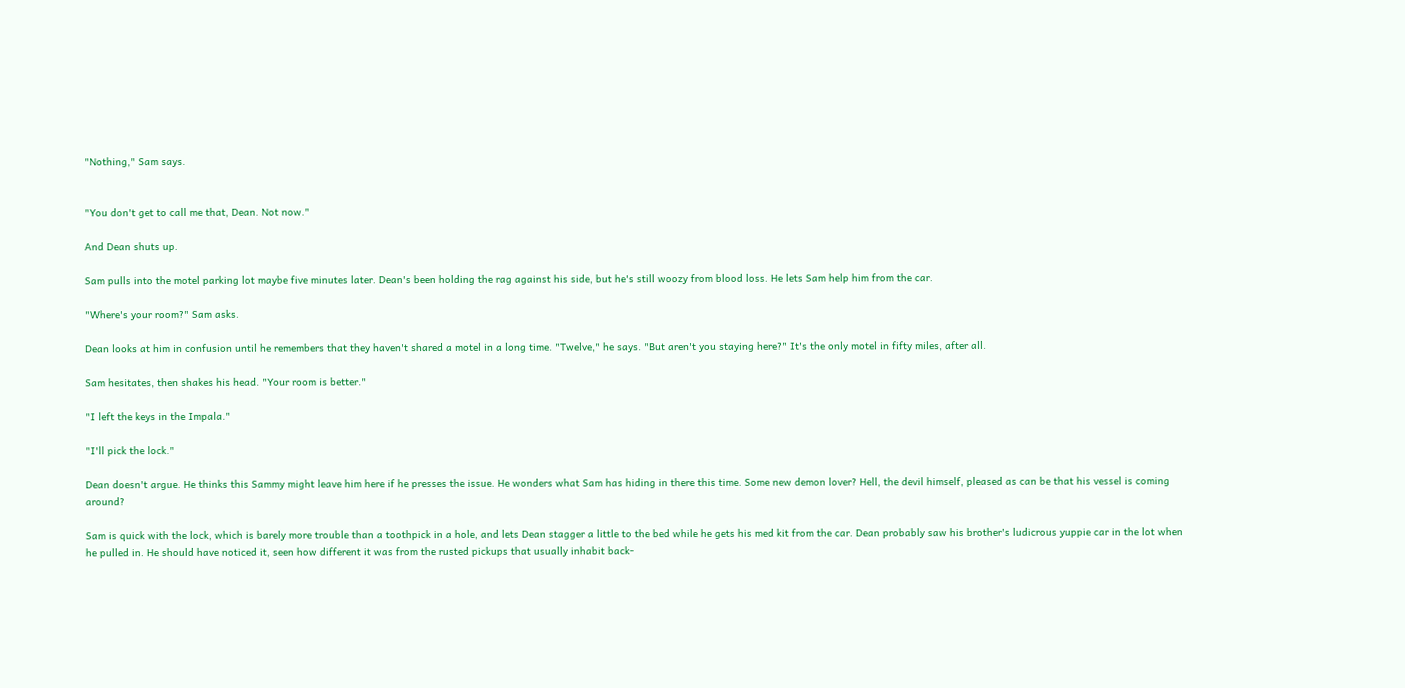"Nothing," Sam says.


"You don't get to call me that, Dean. Not now."

And Dean shuts up.

Sam pulls into the motel parking lot maybe five minutes later. Dean's been holding the rag against his side, but he's still woozy from blood loss. He lets Sam help him from the car.

"Where's your room?" Sam asks.

Dean looks at him in confusion until he remembers that they haven't shared a motel in a long time. "Twelve," he says. "But aren't you staying here?" It's the only motel in fifty miles, after all.

Sam hesitates, then shakes his head. "Your room is better."

"I left the keys in the Impala."

"I'll pick the lock."

Dean doesn't argue. He thinks this Sammy might leave him here if he presses the issue. He wonders what Sam has hiding in there this time. Some new demon lover? Hell, the devil himself, pleased as can be that his vessel is coming around?

Sam is quick with the lock, which is barely more trouble than a toothpick in a hole, and lets Dean stagger a little to the bed while he gets his med kit from the car. Dean probably saw his brother's ludicrous yuppie car in the lot when he pulled in. He should have noticed it, seen how different it was from the rusted pickups that usually inhabit back-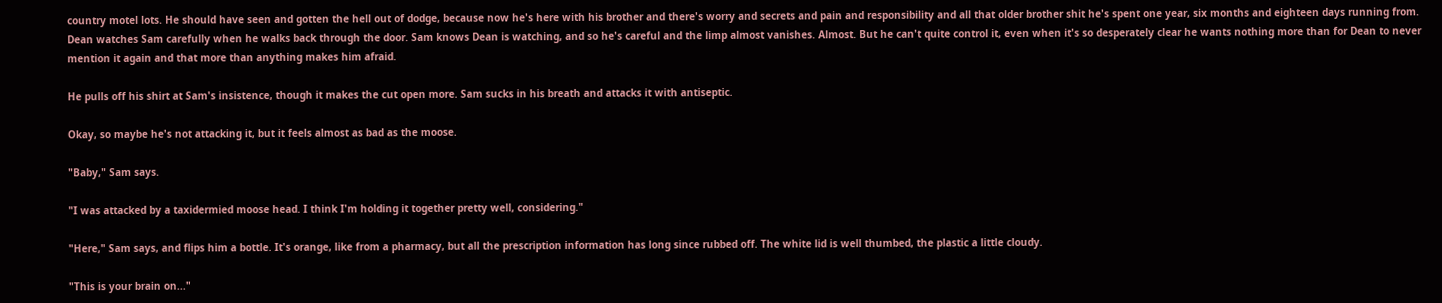country motel lots. He should have seen and gotten the hell out of dodge, because now he's here with his brother and there's worry and secrets and pain and responsibility and all that older brother shit he's spent one year, six months and eighteen days running from.
Dean watches Sam carefully when he walks back through the door. Sam knows Dean is watching, and so he's careful and the limp almost vanishes. Almost. But he can't quite control it, even when it's so desperately clear he wants nothing more than for Dean to never mention it again and that more than anything makes him afraid.

He pulls off his shirt at Sam's insistence, though it makes the cut open more. Sam sucks in his breath and attacks it with antiseptic.

Okay, so maybe he's not attacking it, but it feels almost as bad as the moose.

"Baby," Sam says.

"I was attacked by a taxidermied moose head. I think I'm holding it together pretty well, considering."

"Here," Sam says, and flips him a bottle. It's orange, like from a pharmacy, but all the prescription information has long since rubbed off. The white lid is well thumbed, the plastic a little cloudy.

"This is your brain on..."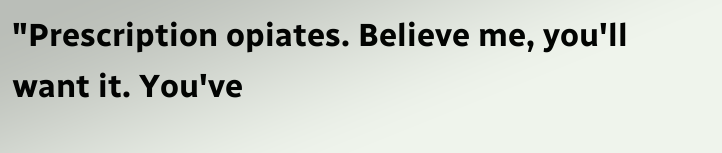"Prescription opiates. Believe me, you'll want it. You've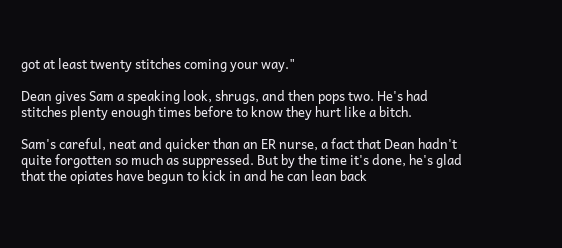got at least twenty stitches coming your way."

Dean gives Sam a speaking look, shrugs, and then pops two. He's had stitches plenty enough times before to know they hurt like a bitch.

Sam's careful, neat and quicker than an ER nurse, a fact that Dean hadn't quite forgotten so much as suppressed. But by the time it's done, he's glad that the opiates have begun to kick in and he can lean back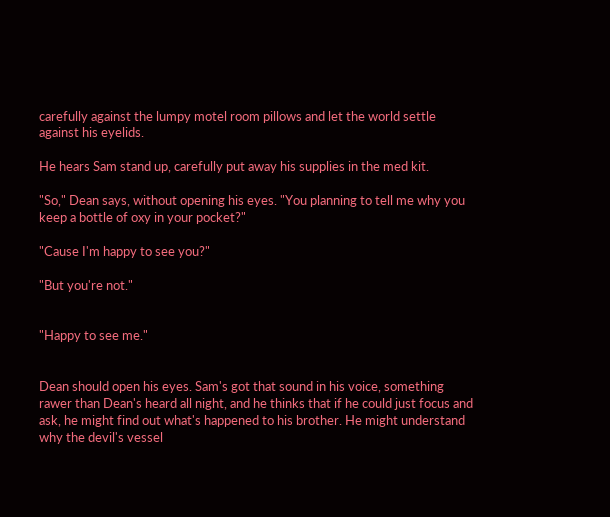carefully against the lumpy motel room pillows and let the world settle against his eyelids.

He hears Sam stand up, carefully put away his supplies in the med kit.

"So," Dean says, without opening his eyes. "You planning to tell me why you keep a bottle of oxy in your pocket?"

"Cause I'm happy to see you?"

"But you're not."


"Happy to see me."


Dean should open his eyes. Sam's got that sound in his voice, something rawer than Dean's heard all night, and he thinks that if he could just focus and ask, he might find out what's happened to his brother. He might understand why the devil's vessel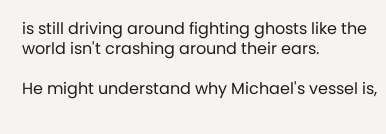is still driving around fighting ghosts like the world isn't crashing around their ears.

He might understand why Michael's vessel is,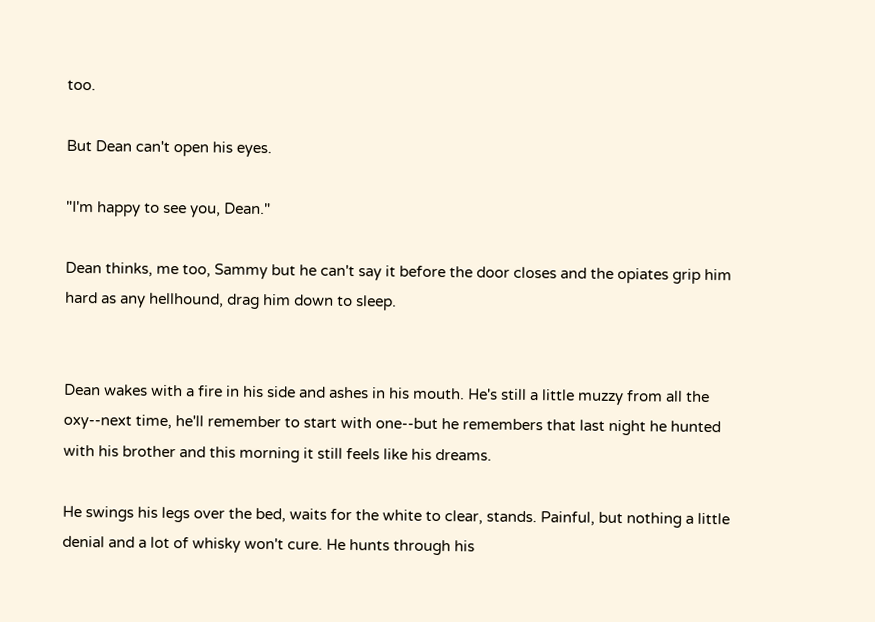too.

But Dean can't open his eyes.

"I'm happy to see you, Dean."

Dean thinks, me too, Sammy but he can't say it before the door closes and the opiates grip him hard as any hellhound, drag him down to sleep.


Dean wakes with a fire in his side and ashes in his mouth. He's still a little muzzy from all the oxy--next time, he'll remember to start with one--but he remembers that last night he hunted with his brother and this morning it still feels like his dreams.

He swings his legs over the bed, waits for the white to clear, stands. Painful, but nothing a little denial and a lot of whisky won't cure. He hunts through his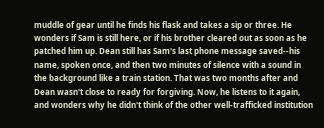muddle of gear until he finds his flask and takes a sip or three. He wonders if Sam is still here, or if his brother cleared out as soon as he patched him up. Dean still has Sam's last phone message saved--his name, spoken once, and then two minutes of silence with a sound in the background like a train station. That was two months after and Dean wasn't close to ready for forgiving. Now, he listens to it again, and wonders why he didn't think of the other well-trafficked institution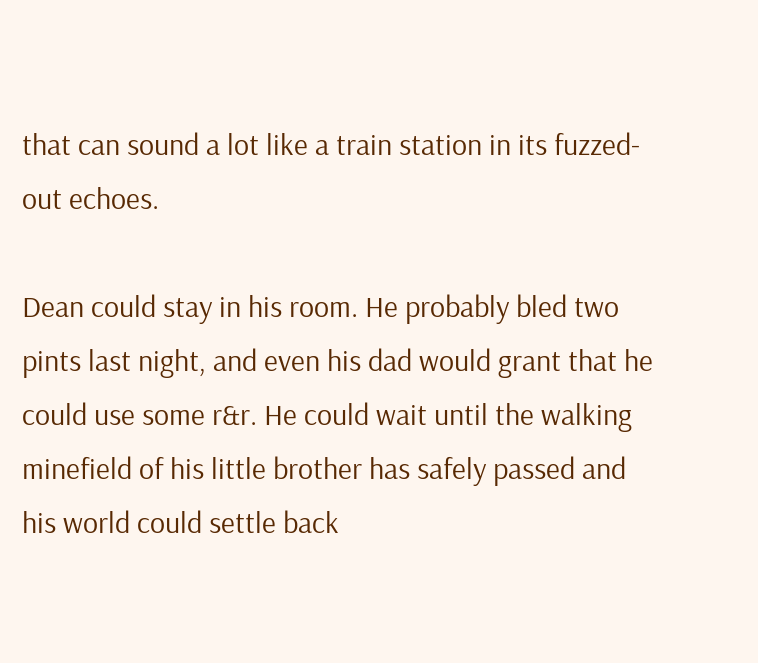that can sound a lot like a train station in its fuzzed-out echoes.

Dean could stay in his room. He probably bled two pints last night, and even his dad would grant that he could use some r&r. He could wait until the walking minefield of his little brother has safely passed and his world could settle back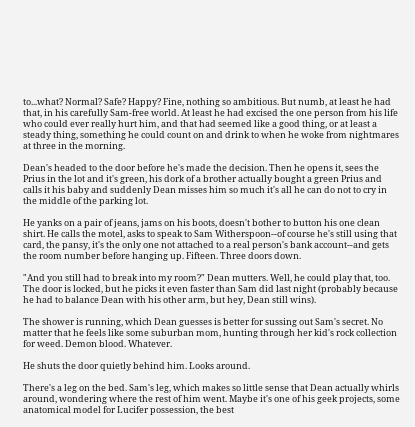to...what? Normal? Safe? Happy? Fine, nothing so ambitious. But numb, at least he had that, in his carefully Sam-free world. At least he had excised the one person from his life who could ever really hurt him, and that had seemed like a good thing, or at least a steady thing, something he could count on and drink to when he woke from nightmares at three in the morning.

Dean's headed to the door before he's made the decision. Then he opens it, sees the Prius in the lot and it's green, his dork of a brother actually bought a green Prius and calls it his baby and suddenly Dean misses him so much it's all he can do not to cry in the middle of the parking lot.

He yanks on a pair of jeans, jams on his boots, doesn't bother to button his one clean shirt. He calls the motel, asks to speak to Sam Witherspoon--of course he's still using that card, the pansy, it's the only one not attached to a real person's bank account--and gets the room number before hanging up. Fifteen. Three doors down.

"And you still had to break into my room?" Dean mutters. Well, he could play that, too. The door is locked, but he picks it even faster than Sam did last night (probably because he had to balance Dean with his other arm, but hey, Dean still wins).

The shower is running, which Dean guesses is better for sussing out Sam's secret. No matter that he feels like some suburban mom, hunting through her kid's rock collection for weed. Demon blood. Whatever.

He shuts the door quietly behind him. Looks around.

There's a leg on the bed. Sam's leg, which makes so little sense that Dean actually whirls around, wondering where the rest of him went. Maybe it's one of his geek projects, some anatomical model for Lucifer possession, the best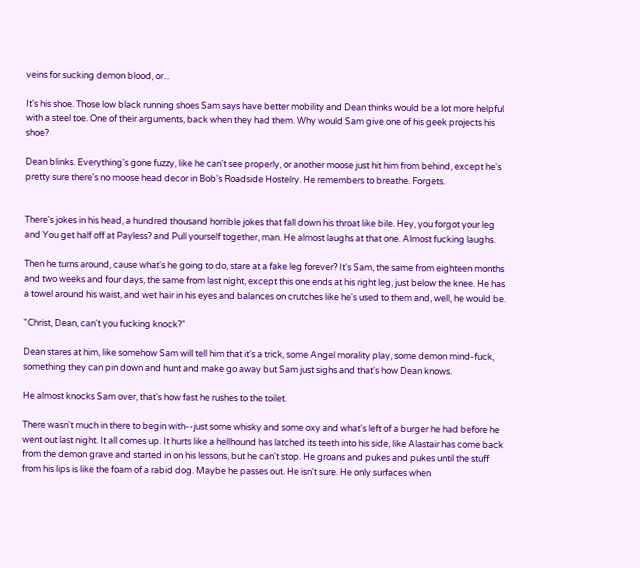veins for sucking demon blood, or...

It's his shoe. Those low black running shoes Sam says have better mobility and Dean thinks would be a lot more helpful with a steel toe. One of their arguments, back when they had them. Why would Sam give one of his geek projects his shoe?

Dean blinks. Everything's gone fuzzy, like he can't see properly, or another moose just hit him from behind, except he's pretty sure there's no moose head decor in Bob's Roadside Hostelry. He remembers to breathe. Forgets.


There's jokes in his head, a hundred thousand horrible jokes that fall down his throat like bile. Hey, you forgot your leg and You get half off at Payless? and Pull yourself together, man. He almost laughs at that one. Almost fucking laughs.

Then he turns around, cause what's he going to do, stare at a fake leg forever? It's Sam, the same from eighteen months and two weeks and four days, the same from last night, except this one ends at his right leg, just below the knee. He has a towel around his waist, and wet hair in his eyes and balances on crutches like he's used to them and, well, he would be.

"Christ, Dean, can't you fucking knock?"

Dean stares at him, like somehow Sam will tell him that it's a trick, some Angel morality play, some demon mind-fuck, something they can pin down and hunt and make go away but Sam just sighs and that's how Dean knows.

He almost knocks Sam over, that's how fast he rushes to the toilet.

There wasn't much in there to begin with--just some whisky and some oxy and what's left of a burger he had before he went out last night. It all comes up. It hurts like a hellhound has latched its teeth into his side, like Alastair has come back from the demon grave and started in on his lessons, but he can't stop. He groans and pukes and pukes until the stuff from his lips is like the foam of a rabid dog. Maybe he passes out. He isn't sure. He only surfaces when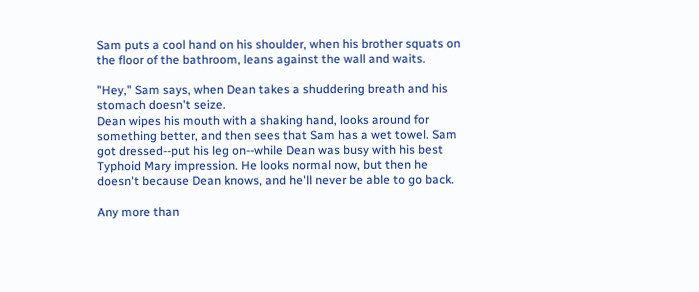Sam puts a cool hand on his shoulder, when his brother squats on the floor of the bathroom, leans against the wall and waits.

"Hey," Sam says, when Dean takes a shuddering breath and his stomach doesn't seize.
Dean wipes his mouth with a shaking hand, looks around for something better, and then sees that Sam has a wet towel. Sam got dressed--put his leg on--while Dean was busy with his best Typhoid Mary impression. He looks normal now, but then he doesn't because Dean knows, and he'll never be able to go back.

Any more than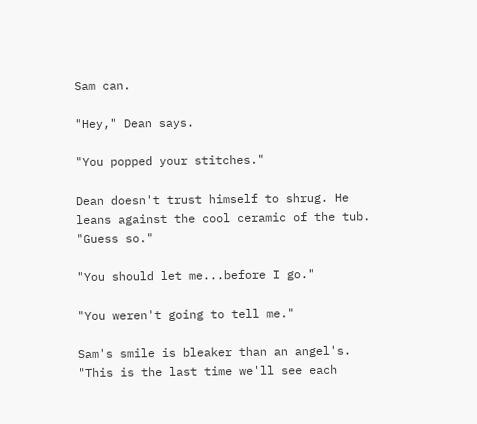Sam can.

"Hey," Dean says.

"You popped your stitches."

Dean doesn't trust himself to shrug. He leans against the cool ceramic of the tub. "Guess so."

"You should let me...before I go."

"You weren't going to tell me."

Sam's smile is bleaker than an angel's. "This is the last time we'll see each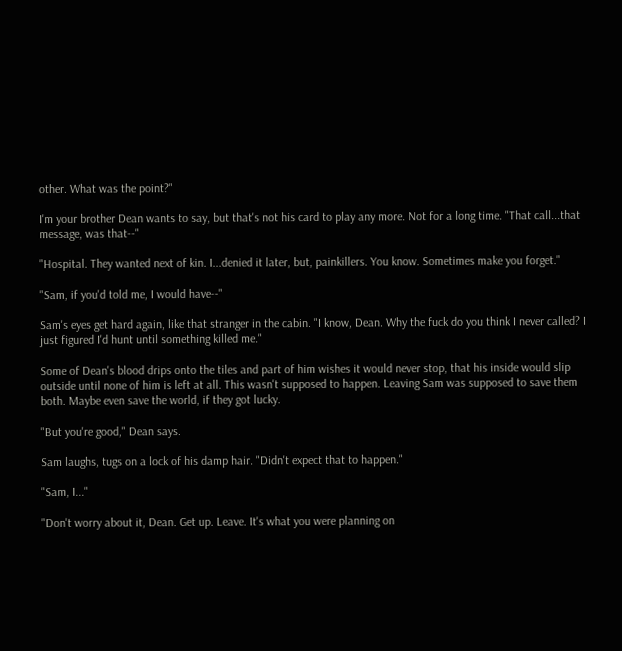other. What was the point?"

I'm your brother Dean wants to say, but that's not his card to play any more. Not for a long time. "That call...that message, was that--"

"Hospital. They wanted next of kin. I...denied it later, but, painkillers. You know. Sometimes make you forget."

"Sam, if you'd told me, I would have--"

Sam's eyes get hard again, like that stranger in the cabin. "I know, Dean. Why the fuck do you think I never called? I just figured I'd hunt until something killed me."

Some of Dean's blood drips onto the tiles and part of him wishes it would never stop, that his inside would slip outside until none of him is left at all. This wasn't supposed to happen. Leaving Sam was supposed to save them both. Maybe even save the world, if they got lucky.

"But you're good," Dean says.

Sam laughs, tugs on a lock of his damp hair. "Didn't expect that to happen."

"Sam, I..."

"Don't worry about it, Dean. Get up. Leave. It's what you were planning on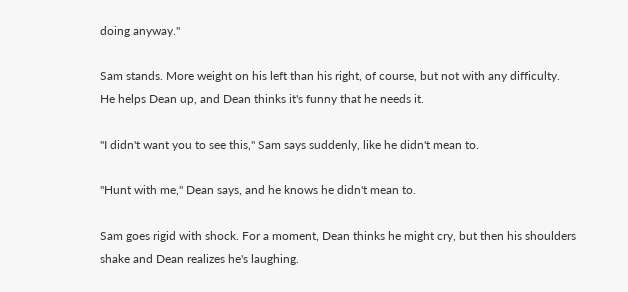doing anyway."

Sam stands. More weight on his left than his right, of course, but not with any difficulty.
He helps Dean up, and Dean thinks it's funny that he needs it.

"I didn't want you to see this," Sam says suddenly, like he didn't mean to.

"Hunt with me," Dean says, and he knows he didn't mean to.

Sam goes rigid with shock. For a moment, Dean thinks he might cry, but then his shoulders shake and Dean realizes he's laughing.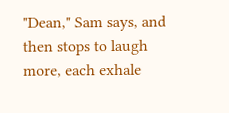"Dean," Sam says, and then stops to laugh more, each exhale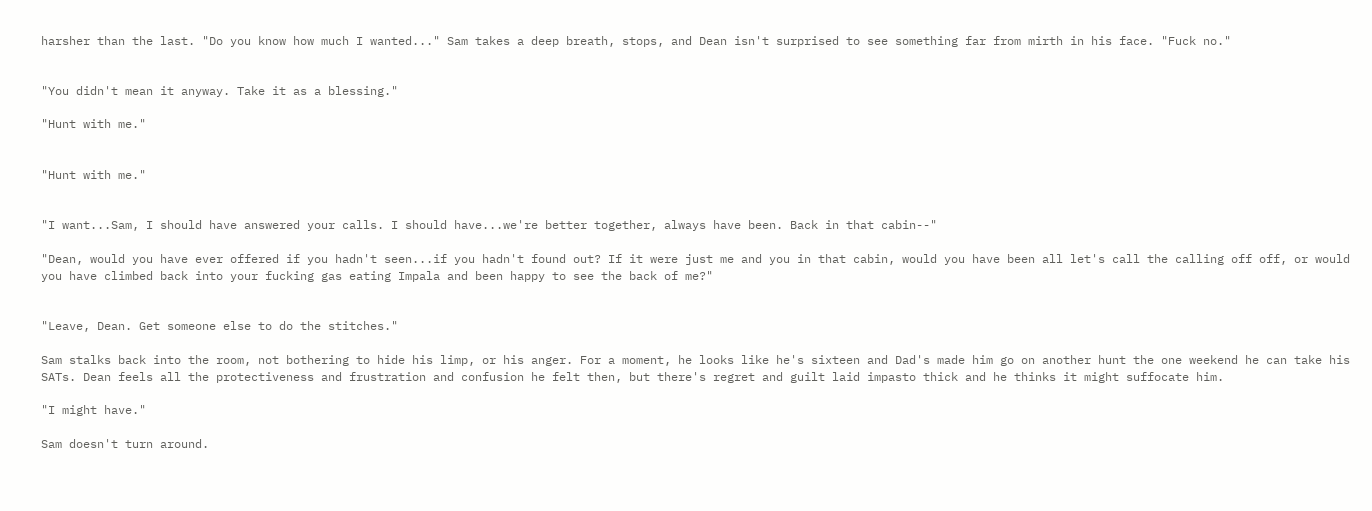harsher than the last. "Do you know how much I wanted..." Sam takes a deep breath, stops, and Dean isn't surprised to see something far from mirth in his face. "Fuck no."


"You didn't mean it anyway. Take it as a blessing."

"Hunt with me."


"Hunt with me."


"I want...Sam, I should have answered your calls. I should have...we're better together, always have been. Back in that cabin--"

"Dean, would you have ever offered if you hadn't seen...if you hadn't found out? If it were just me and you in that cabin, would you have been all let's call the calling off off, or would you have climbed back into your fucking gas eating Impala and been happy to see the back of me?"


"Leave, Dean. Get someone else to do the stitches."

Sam stalks back into the room, not bothering to hide his limp, or his anger. For a moment, he looks like he's sixteen and Dad's made him go on another hunt the one weekend he can take his SATs. Dean feels all the protectiveness and frustration and confusion he felt then, but there's regret and guilt laid impasto thick and he thinks it might suffocate him.

"I might have."

Sam doesn't turn around.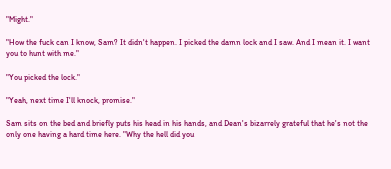"Might."

"How the fuck can I know, Sam? It didn't happen. I picked the damn lock and I saw. And I mean it. I want you to hunt with me."

"You picked the lock."

"Yeah, next time I'll knock, promise."

Sam sits on the bed and briefly puts his head in his hands, and Dean's bizarrely grateful that he's not the only one having a hard time here. "Why the hell did you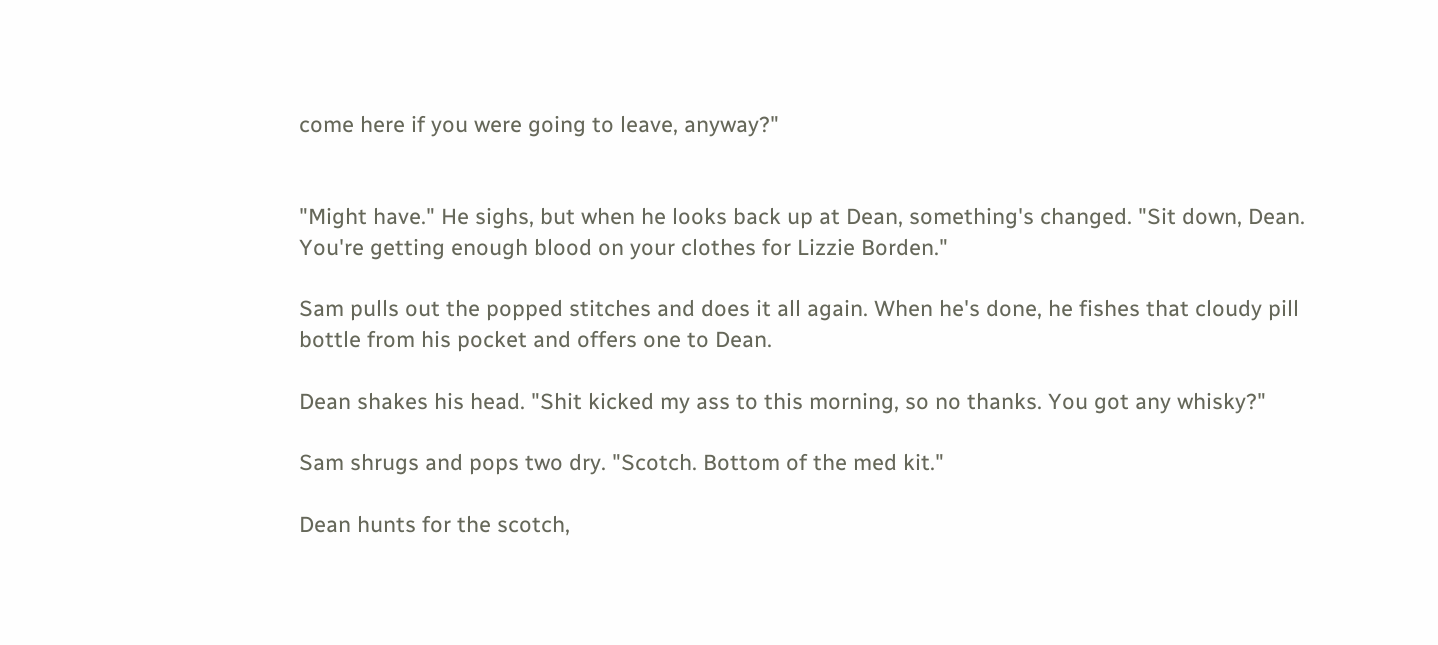come here if you were going to leave, anyway?"


"Might have." He sighs, but when he looks back up at Dean, something's changed. "Sit down, Dean. You're getting enough blood on your clothes for Lizzie Borden."

Sam pulls out the popped stitches and does it all again. When he's done, he fishes that cloudy pill bottle from his pocket and offers one to Dean.

Dean shakes his head. "Shit kicked my ass to this morning, so no thanks. You got any whisky?"

Sam shrugs and pops two dry. "Scotch. Bottom of the med kit."

Dean hunts for the scotch,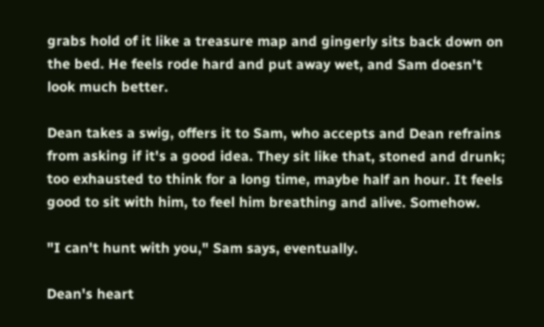grabs hold of it like a treasure map and gingerly sits back down on the bed. He feels rode hard and put away wet, and Sam doesn't look much better.

Dean takes a swig, offers it to Sam, who accepts and Dean refrains from asking if it's a good idea. They sit like that, stoned and drunk; too exhausted to think for a long time, maybe half an hour. It feels good to sit with him, to feel him breathing and alive. Somehow.

"I can't hunt with you," Sam says, eventually.

Dean's heart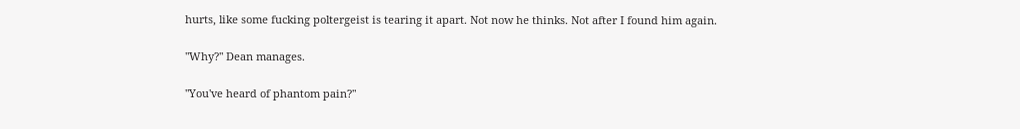hurts, like some fucking poltergeist is tearing it apart. Not now he thinks. Not after I found him again.

"Why?" Dean manages.

"You've heard of phantom pain?"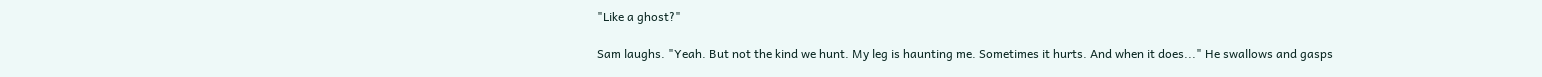"Like a ghost?"

Sam laughs. "Yeah. But not the kind we hunt. My leg is haunting me. Sometimes it hurts. And when it does..." He swallows and gasps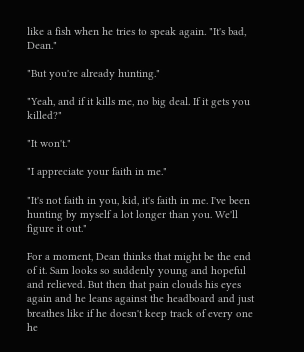like a fish when he tries to speak again. "It's bad, Dean."

"But you're already hunting."

"Yeah, and if it kills me, no big deal. If it gets you killed?"

"It won't."

"I appreciate your faith in me."

"It's not faith in you, kid, it's faith in me. I've been hunting by myself a lot longer than you. We'll figure it out."

For a moment, Dean thinks that might be the end of it. Sam looks so suddenly young and hopeful and relieved. But then that pain clouds his eyes again and he leans against the headboard and just breathes like if he doesn't keep track of every one he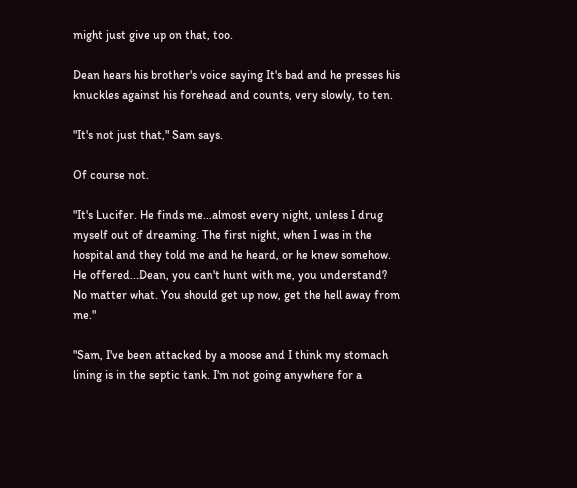might just give up on that, too.

Dean hears his brother's voice saying It's bad and he presses his knuckles against his forehead and counts, very slowly, to ten.

"It's not just that," Sam says.

Of course not.

"It's Lucifer. He finds me...almost every night, unless I drug myself out of dreaming. The first night, when I was in the hospital and they told me and he heard, or he knew somehow. He offered...Dean, you can't hunt with me, you understand? No matter what. You should get up now, get the hell away from me."

"Sam, I've been attacked by a moose and I think my stomach lining is in the septic tank. I'm not going anywhere for a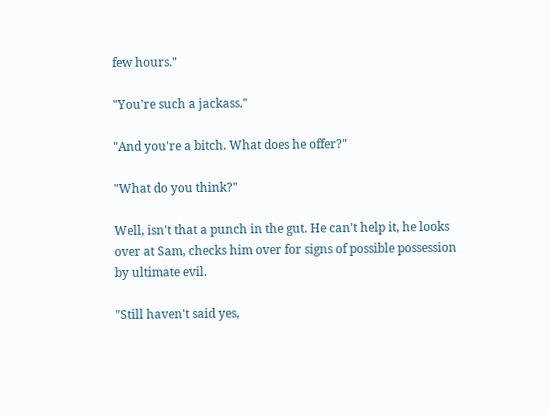few hours."

"You're such a jackass."

"And you're a bitch. What does he offer?"

"What do you think?"

Well, isn't that a punch in the gut. He can't help it, he looks over at Sam, checks him over for signs of possible possession by ultimate evil.

"Still haven't said yes,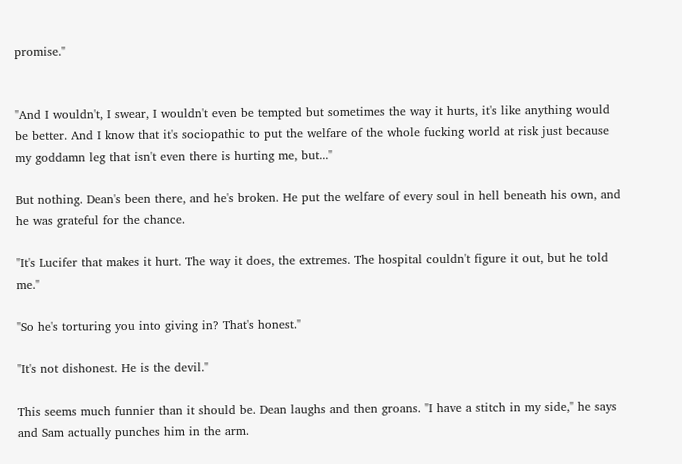promise."


"And I wouldn't, I swear, I wouldn't even be tempted but sometimes the way it hurts, it's like anything would be better. And I know that it's sociopathic to put the welfare of the whole fucking world at risk just because my goddamn leg that isn't even there is hurting me, but..."

But nothing. Dean's been there, and he's broken. He put the welfare of every soul in hell beneath his own, and he was grateful for the chance.

"It's Lucifer that makes it hurt. The way it does, the extremes. The hospital couldn't figure it out, but he told me."

"So he's torturing you into giving in? That's honest."

"It's not dishonest. He is the devil."

This seems much funnier than it should be. Dean laughs and then groans. "I have a stitch in my side," he says and Sam actually punches him in the arm.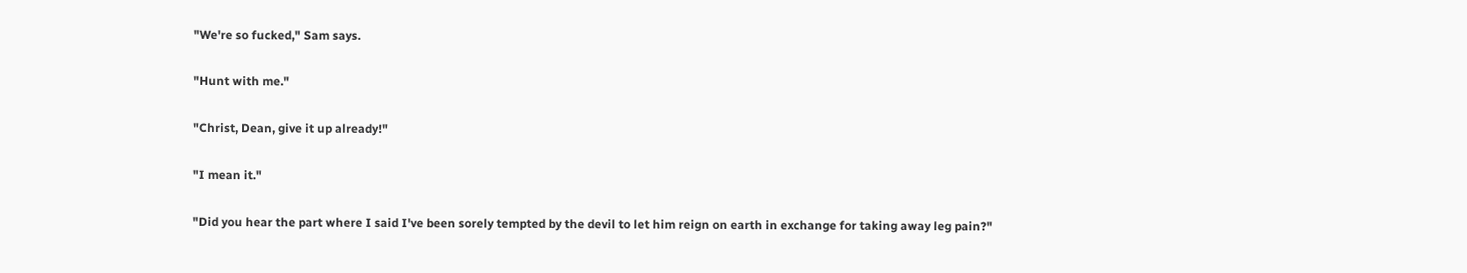"We're so fucked," Sam says.

"Hunt with me."

"Christ, Dean, give it up already!"

"I mean it."

"Did you hear the part where I said I've been sorely tempted by the devil to let him reign on earth in exchange for taking away leg pain?"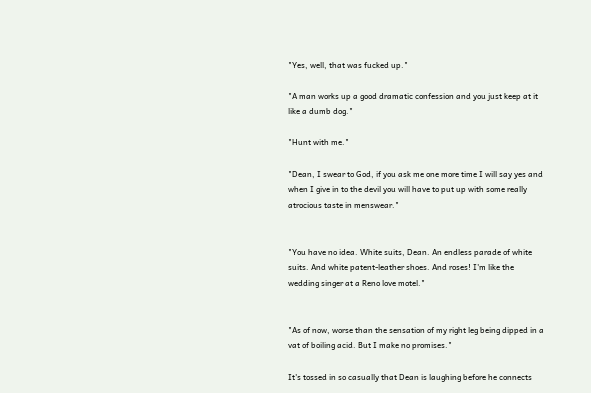"Yes, well, that was fucked up."

"A man works up a good dramatic confession and you just keep at it like a dumb dog."

"Hunt with me."

"Dean, I swear to God, if you ask me one more time I will say yes and when I give in to the devil you will have to put up with some really atrocious taste in menswear."


"You have no idea. White suits, Dean. An endless parade of white suits. And white patent-leather shoes. And roses! I'm like the wedding singer at a Reno love motel."


"As of now, worse than the sensation of my right leg being dipped in a vat of boiling acid. But I make no promises."

It's tossed in so casually that Dean is laughing before he connects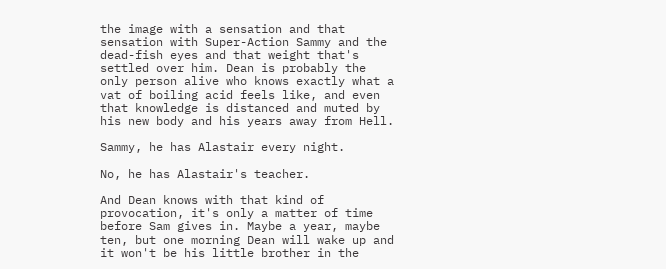the image with a sensation and that sensation with Super-Action Sammy and the dead-fish eyes and that weight that's settled over him. Dean is probably the only person alive who knows exactly what a vat of boiling acid feels like, and even that knowledge is distanced and muted by his new body and his years away from Hell.

Sammy, he has Alastair every night.

No, he has Alastair's teacher.

And Dean knows with that kind of provocation, it's only a matter of time before Sam gives in. Maybe a year, maybe ten, but one morning Dean will wake up and it won't be his little brother in the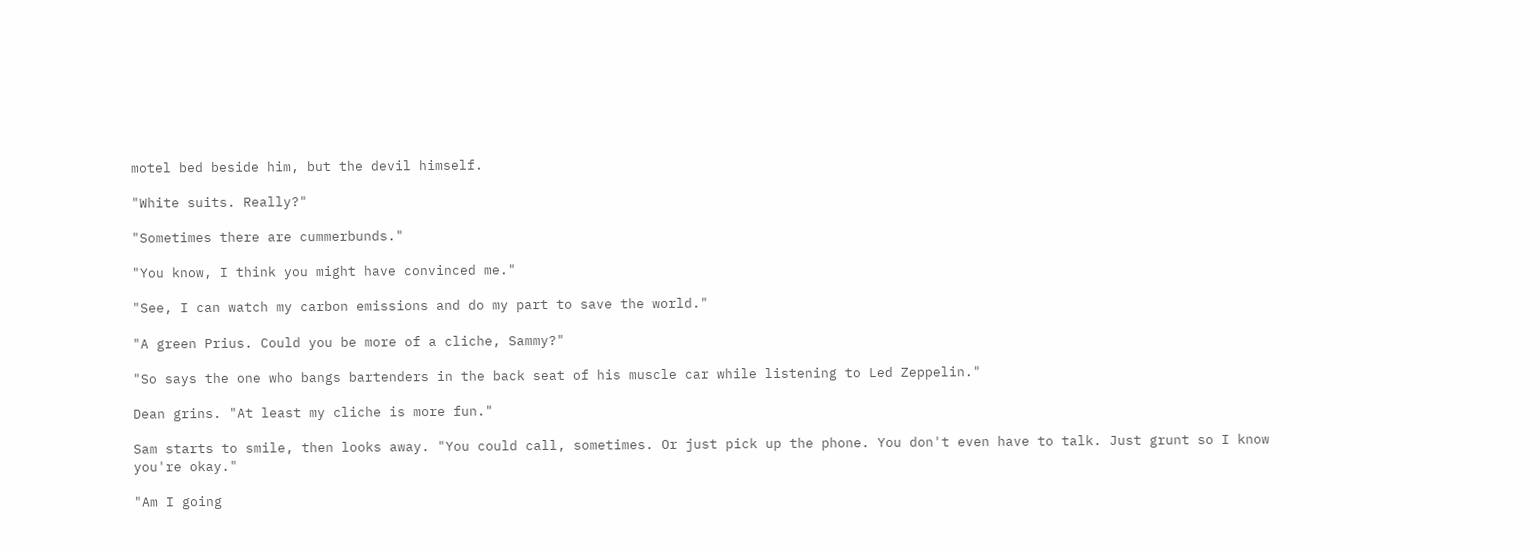motel bed beside him, but the devil himself.

"White suits. Really?"

"Sometimes there are cummerbunds."

"You know, I think you might have convinced me."

"See, I can watch my carbon emissions and do my part to save the world."

"A green Prius. Could you be more of a cliche, Sammy?"

"So says the one who bangs bartenders in the back seat of his muscle car while listening to Led Zeppelin."

Dean grins. "At least my cliche is more fun."

Sam starts to smile, then looks away. "You could call, sometimes. Or just pick up the phone. You don't even have to talk. Just grunt so I know you're okay."

"Am I going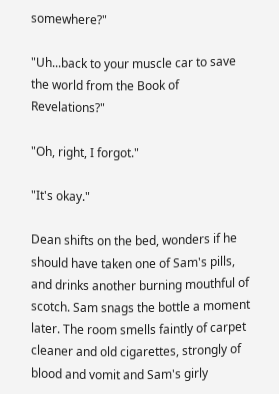somewhere?"

"Uh...back to your muscle car to save the world from the Book of Revelations?"

"Oh, right, I forgot."

"It's okay."

Dean shifts on the bed, wonders if he should have taken one of Sam's pills, and drinks another burning mouthful of scotch. Sam snags the bottle a moment later. The room smells faintly of carpet cleaner and old cigarettes, strongly of blood and vomit and Sam's girly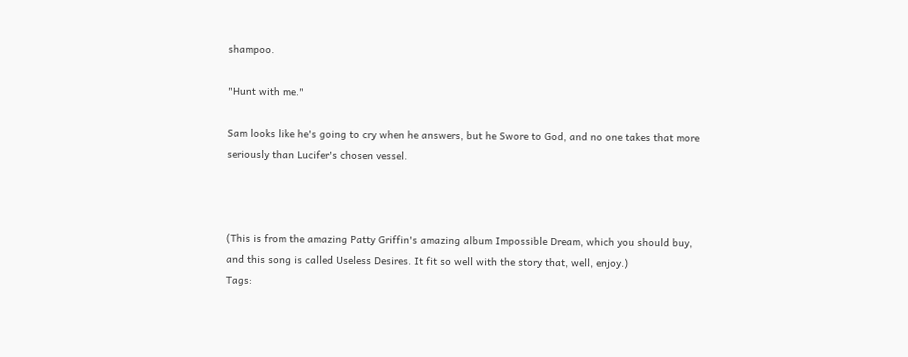shampoo.

"Hunt with me."

Sam looks like he's going to cry when he answers, but he Swore to God, and no one takes that more seriously than Lucifer's chosen vessel.



(This is from the amazing Patty Griffin's amazing album Impossible Dream, which you should buy, and this song is called Useless Desires. It fit so well with the story that, well, enjoy.)
Tags: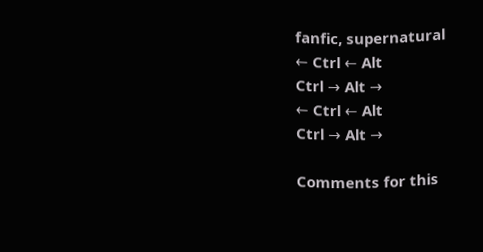fanfic, supernatural
← Ctrl ← Alt
Ctrl → Alt →
← Ctrl ← Alt
Ctrl → Alt →

Comments for this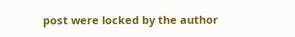post were locked by the author